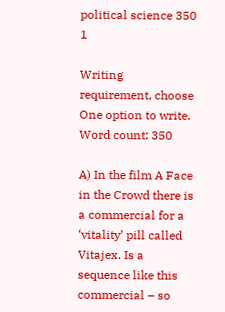political science 350 1

Writing requirement, choose One option to write. Word count: 350

A) In the film A Face in the Crowd there is a commercial for a ‘vitality’ pill called Vitajex. Is a sequence like this commercial – so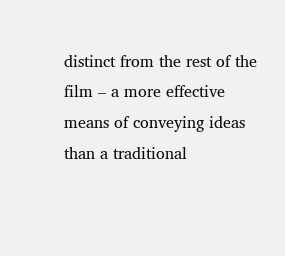distinct from the rest of the film – a more effective means of conveying ideas than a traditional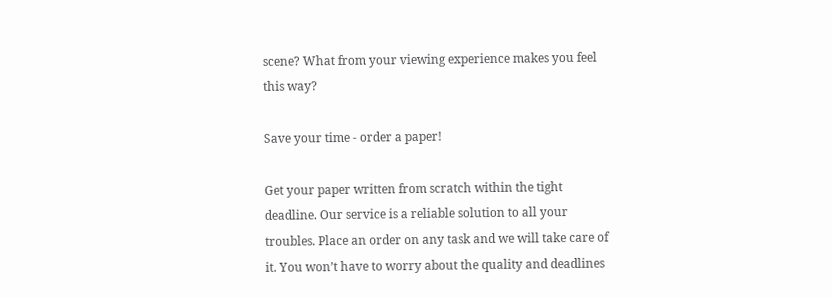scene? What from your viewing experience makes you feel this way?

Save your time - order a paper!

Get your paper written from scratch within the tight deadline. Our service is a reliable solution to all your troubles. Place an order on any task and we will take care of it. You won’t have to worry about the quality and deadlines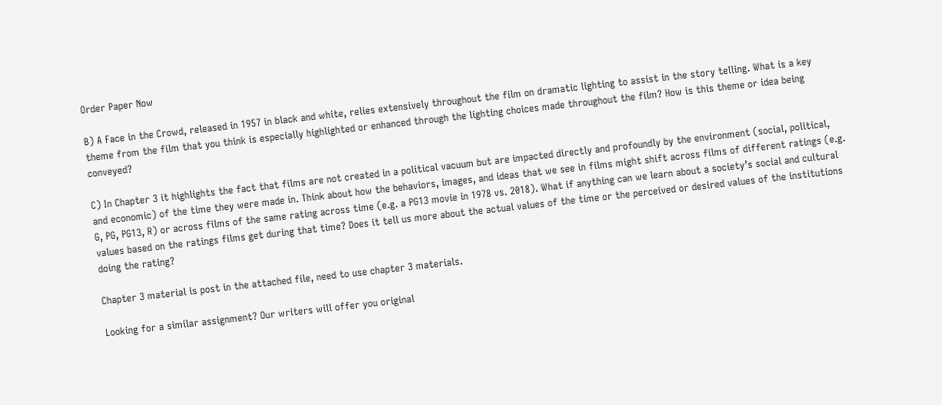Order Paper Now

B) A Face in the Crowd, released in 1957 in black and white, relies extensively throughout the film on dramatic lighting to assist in the story telling. What is a key theme from the film that you think is especially highlighted or enhanced through the lighting choices made throughout the film? How is this theme or idea being conveyed?

C) In Chapter 3 it highlights the fact that films are not created in a political vacuum but are impacted directly and profoundly by the environment (social, political, and economic) of the time they were made in. Think about how the behaviors, images, and ideas that we see in films might shift across films of different ratings (e.g. G, PG, PG13, R) or across films of the same rating across time (e.g. a PG13 movie in 1978 vs. 2018). What if anything can we learn about a society’s social and cultural values based on the ratings films get during that time? Does it tell us more about the actual values of the time or the perceived or desired values of the institutions doing the rating?

Chapter 3 material is post in the attached file, need to use chapter 3 materials.

Looking for a similar assignment? Our writers will offer you original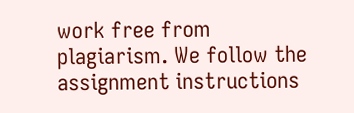work free from plagiarism. We follow the assignment instructions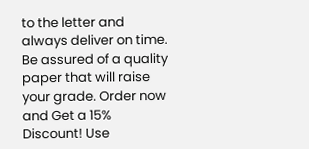to the letter and always deliver on time. Be assured of a quality paper that will raise your grade. Order now and Get a 15% Discount! Use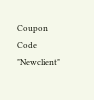Coupon Code "Newclient"